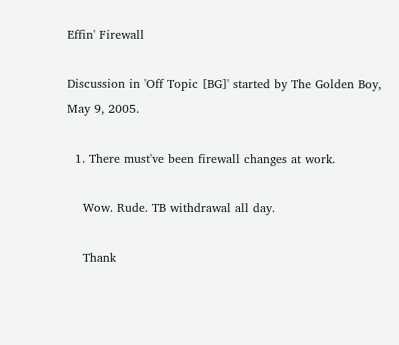Effin' Firewall

Discussion in 'Off Topic [BG]' started by The Golden Boy, May 9, 2005.

  1. There must've been firewall changes at work.

    Wow. Rude. TB withdrawal all day.

    Thank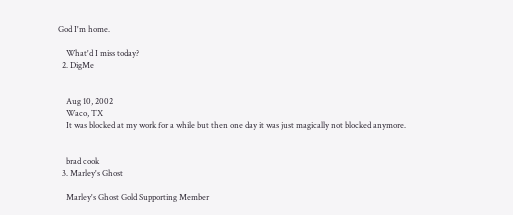God I'm home.

    What'd I miss today?
  2. DigMe


    Aug 10, 2002
    Waco, TX
    It was blocked at my work for a while but then one day it was just magically not blocked anymore.


    brad cook
  3. Marley's Ghost

    Marley's Ghost Gold Supporting Member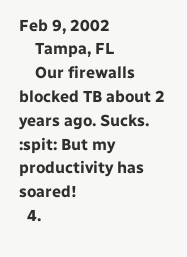Feb 9, 2002
    Tampa, FL
    Our firewalls blocked TB about 2 years ago. Sucks. :spit: But my productivity has soared!
  4.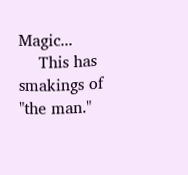Magic...
    This has smakings of "the man."